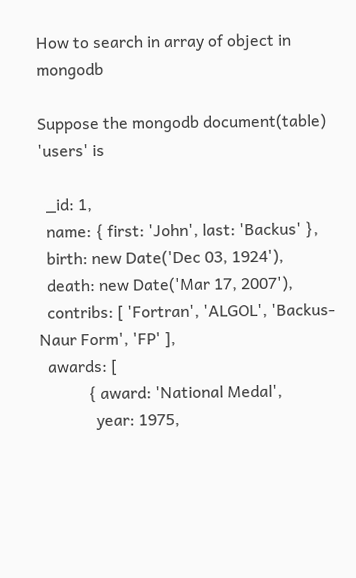How to search in array of object in mongodb

Suppose the mongodb document(table) 'users' is

  _id: 1,
  name: { first: 'John', last: 'Backus' },
  birth: new Date('Dec 03, 1924'),
  death: new Date('Mar 17, 2007'),
  contribs: [ 'Fortran', 'ALGOL', 'Backus-Naur Form', 'FP' ],
  awards: [
            { award: 'National Medal',
              year: 1975,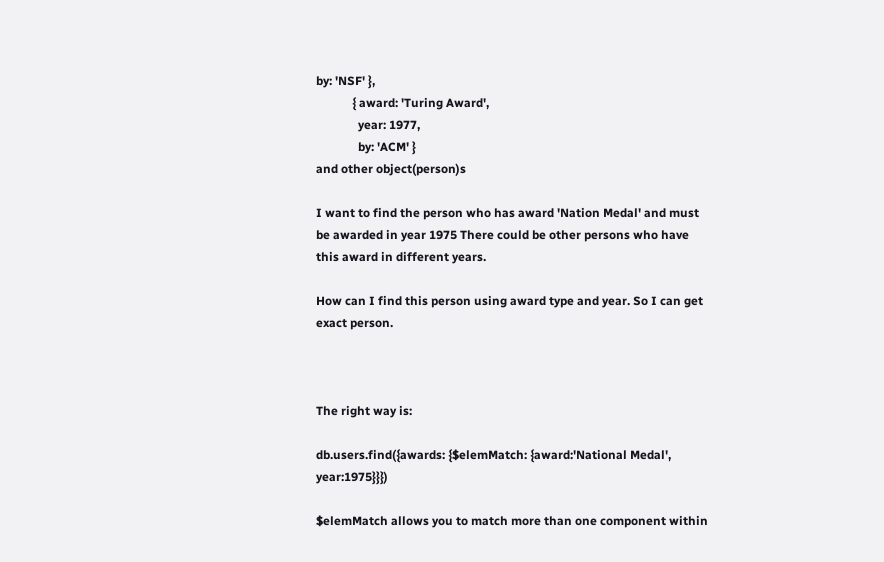by: 'NSF' },
            { award: 'Turing Award',
              year: 1977,
              by: 'ACM' }
and other object(person)s

I want to find the person who has award 'Nation Medal' and must be awarded in year 1975 There could be other persons who have this award in different years.

How can I find this person using award type and year. So I can get exact person.



The right way is:

db.users.find({awards: {$elemMatch: {award:'National Medal', year:1975}}})

$elemMatch allows you to match more than one component within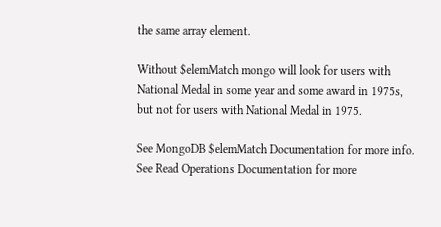the same array element.

Without $elemMatch mongo will look for users with National Medal in some year and some award in 1975s, but not for users with National Medal in 1975.

See MongoDB $elemMatch Documentation for more info. See Read Operations Documentation for more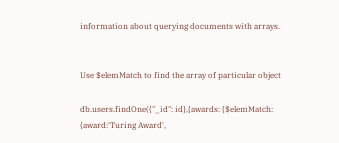information about querying documents with arrays.


Use $elemMatch to find the array of particular object

db.users.findOne({"_id": id},{awards: {$elemMatch: {award:'Turing Award',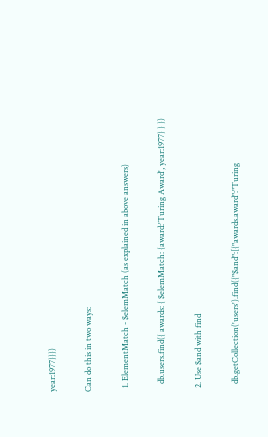year:1977}}})

Can do this in two ways:

  1. ElementMatch - $elemMatch (as explained in above answers)

    db.users.find({ awards: { $elemMatch: {award:'Turing Award', year:1977} } })

  2. Use $and with find

    db.getCollection('users').find({"$and":[{"awards.award":"Turing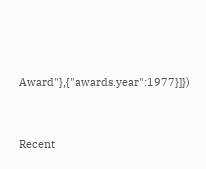Award"},{"awards.year":1977}]})


Recent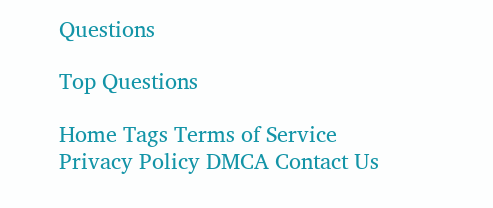Questions

Top Questions

Home Tags Terms of Service Privacy Policy DMCA Contact Us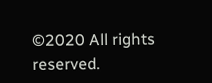©2020 All rights reserved.